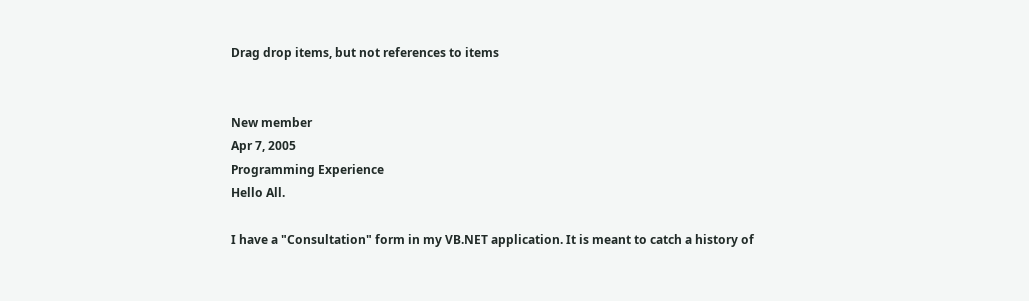Drag drop items, but not references to items


New member
Apr 7, 2005
Programming Experience
Hello All.

I have a "Consultation" form in my VB.NET application. It is meant to catch a history of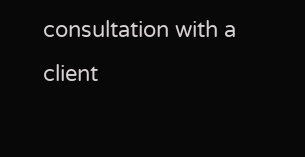consultation with a client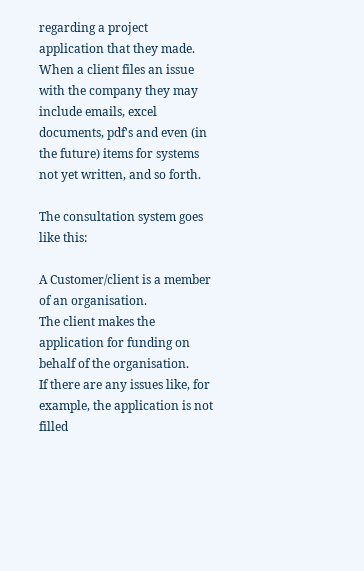regarding a project application that they made. When a client files an issue with the company they may include emails, excel documents, pdf's and even (in the future) items for systems not yet written, and so forth.

The consultation system goes like this:

A Customer/client is a member of an organisation.
The client makes the application for funding on behalf of the organisation.
If there are any issues like, for example, the application is not filled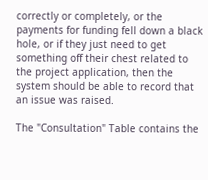correctly or completely, or the payments for funding fell down a black hole, or if they just need to get something off their chest related to the project application, then the system should be able to record that an issue was raised.

The "Consultation" Table contains the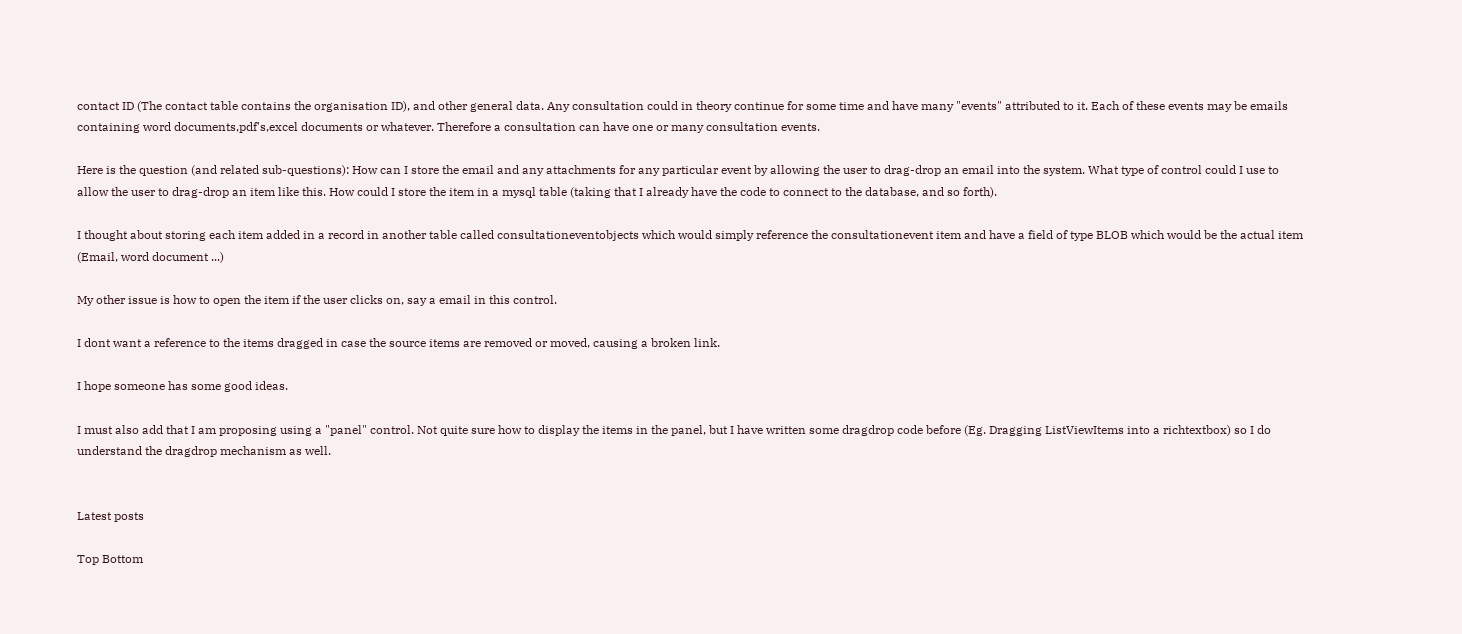contact ID (The contact table contains the organisation ID), and other general data. Any consultation could in theory continue for some time and have many "events" attributed to it. Each of these events may be emails containing word documents,pdf's,excel documents or whatever. Therefore a consultation can have one or many consultation events.

Here is the question (and related sub-questions): How can I store the email and any attachments for any particular event by allowing the user to drag-drop an email into the system. What type of control could I use to allow the user to drag-drop an item like this. How could I store the item in a mysql table (taking that I already have the code to connect to the database, and so forth).

I thought about storing each item added in a record in another table called consultationeventobjects which would simply reference the consultationevent item and have a field of type BLOB which would be the actual item (Email, word document ...)

My other issue is how to open the item if the user clicks on, say a email in this control.

I dont want a reference to the items dragged in case the source items are removed or moved, causing a broken link.

I hope someone has some good ideas.

I must also add that I am proposing using a "panel" control. Not quite sure how to display the items in the panel, but I have written some dragdrop code before (Eg. Dragging ListViewItems into a richtextbox) so I do understand the dragdrop mechanism as well.


Latest posts

Top Bottom